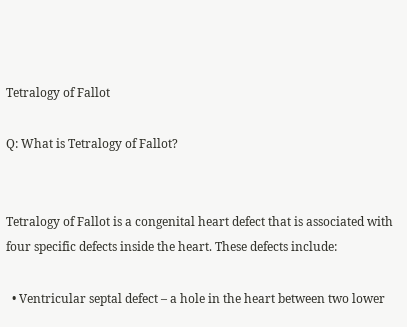Tetralogy of Fallot

Q: What is Tetralogy of Fallot?


Tetralogy of Fallot is a congenital heart defect that is associated with four specific defects inside the heart. These defects include:

  • Ventricular septal defect – a hole in the heart between two lower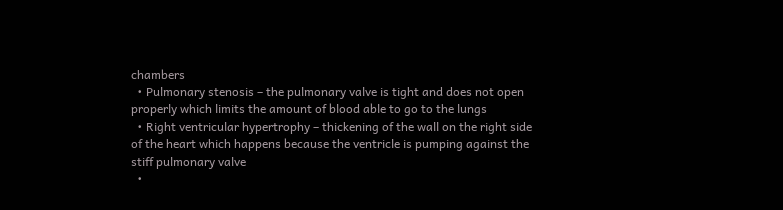chambers
  • Pulmonary stenosis – the pulmonary valve is tight and does not open properly which limits the amount of blood able to go to the lungs
  • Right ventricular hypertrophy – thickening of the wall on the right side of the heart which happens because the ventricle is pumping against the stiff pulmonary valve
  •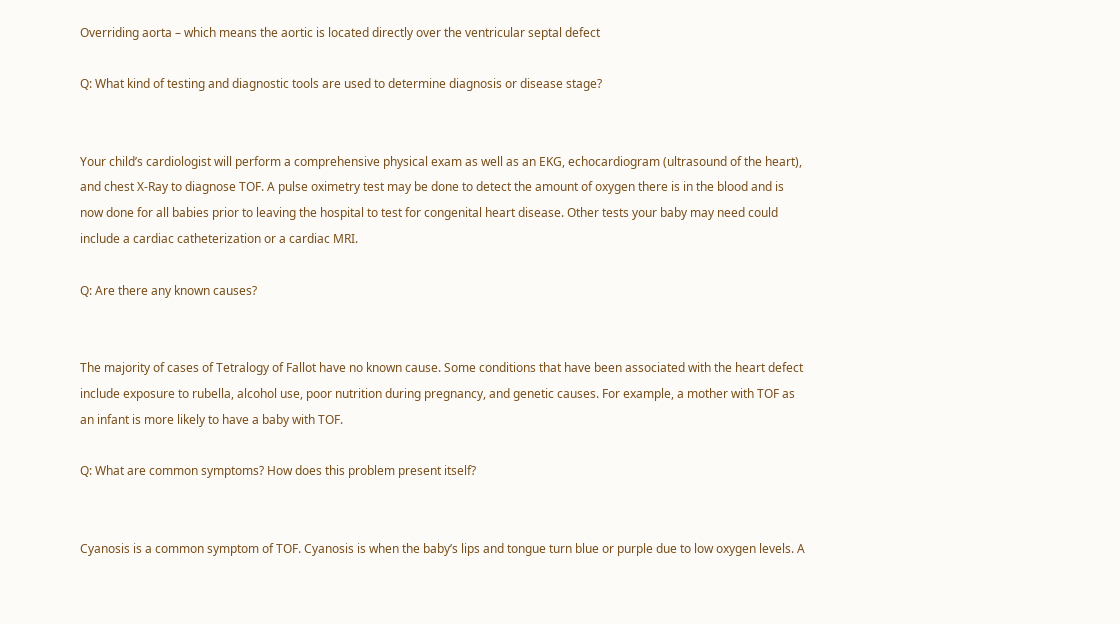Overriding aorta – which means the aortic is located directly over the ventricular septal defect

Q: What kind of testing and diagnostic tools are used to determine diagnosis or disease stage?


Your child’s cardiologist will perform a comprehensive physical exam as well as an EKG, echocardiogram (ultrasound of the heart), and chest X-Ray to diagnose TOF. A pulse oximetry test may be done to detect the amount of oxygen there is in the blood and is now done for all babies prior to leaving the hospital to test for congenital heart disease. Other tests your baby may need could include a cardiac catheterization or a cardiac MRI.

Q: Are there any known causes?


The majority of cases of Tetralogy of Fallot have no known cause. Some conditions that have been associated with the heart defect include exposure to rubella, alcohol use, poor nutrition during pregnancy, and genetic causes. For example, a mother with TOF as an infant is more likely to have a baby with TOF.

Q: What are common symptoms? How does this problem present itself?


Cyanosis is a common symptom of TOF. Cyanosis is when the baby’s lips and tongue turn blue or purple due to low oxygen levels. A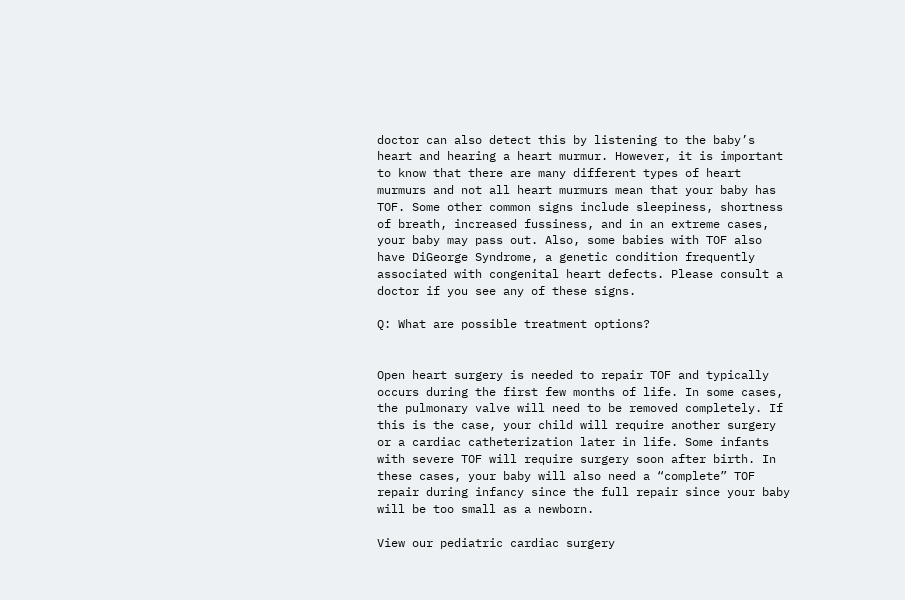doctor can also detect this by listening to the baby’s heart and hearing a heart murmur. However, it is important to know that there are many different types of heart murmurs and not all heart murmurs mean that your baby has TOF. Some other common signs include sleepiness, shortness of breath, increased fussiness, and in an extreme cases, your baby may pass out. Also, some babies with TOF also have DiGeorge Syndrome, a genetic condition frequently associated with congenital heart defects. Please consult a doctor if you see any of these signs.

Q: What are possible treatment options?


Open heart surgery is needed to repair TOF and typically occurs during the first few months of life. In some cases, the pulmonary valve will need to be removed completely. If this is the case, your child will require another surgery or a cardiac catheterization later in life. Some infants with severe TOF will require surgery soon after birth. In these cases, your baby will also need a “complete” TOF repair during infancy since the full repair since your baby will be too small as a newborn.

View our pediatric cardiac surgery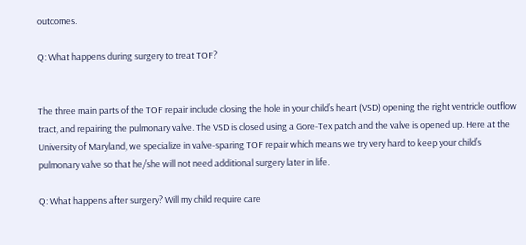outcomes.

Q: What happens during surgery to treat TOF?


The three main parts of the TOF repair include closing the hole in your child’s heart (VSD) opening the right ventricle outflow tract, and repairing the pulmonary valve. The VSD is closed using a Gore-Tex patch and the valve is opened up. Here at the University of Maryland, we specialize in valve-sparing TOF repair which means we try very hard to keep your child’s pulmonary valve so that he/she will not need additional surgery later in life.

Q: What happens after surgery? Will my child require care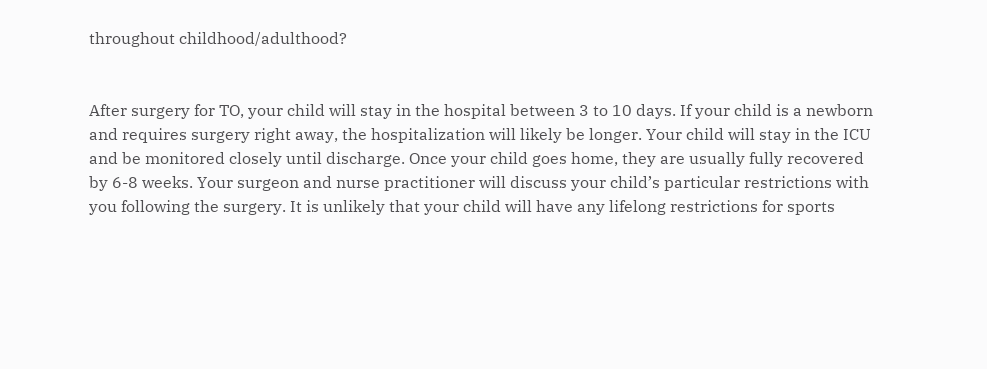throughout childhood/adulthood?


After surgery for TO, your child will stay in the hospital between 3 to 10 days. If your child is a newborn and requires surgery right away, the hospitalization will likely be longer. Your child will stay in the ICU and be monitored closely until discharge. Once your child goes home, they are usually fully recovered by 6-8 weeks. Your surgeon and nurse practitioner will discuss your child’s particular restrictions with you following the surgery. It is unlikely that your child will have any lifelong restrictions for sports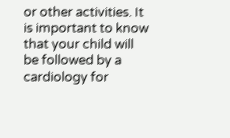or other activities. It is important to know that your child will be followed by a cardiology for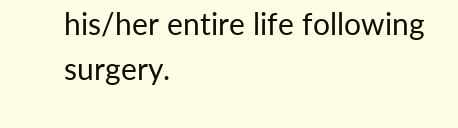his/her entire life following surgery.